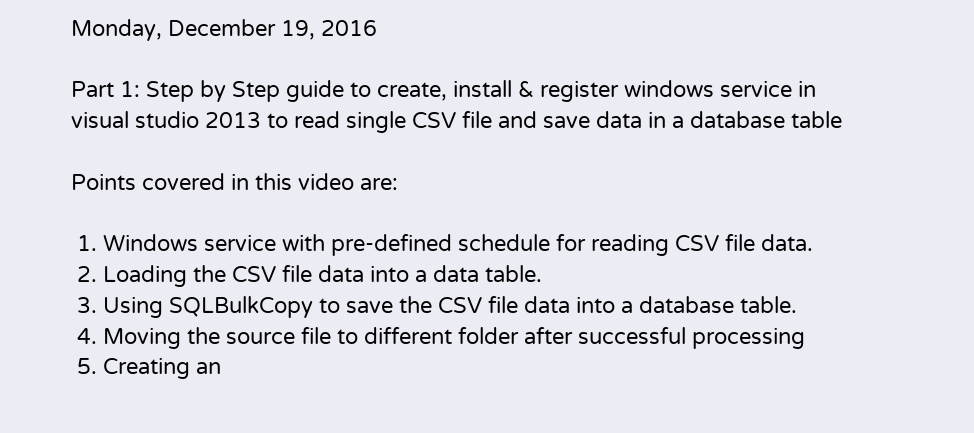Monday, December 19, 2016

Part 1: Step by Step guide to create, install & register windows service in visual studio 2013 to read single CSV file and save data in a database table

Points covered in this video are:

 1. Windows service with pre-defined schedule for reading CSV file data.
 2. Loading the CSV file data into a data table.
 3. Using SQLBulkCopy to save the CSV file data into a database table.
 4. Moving the source file to different folder after successful processing
 5. Creating an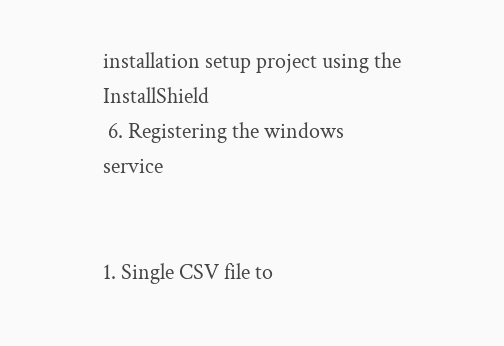installation setup project using the InstallShield
 6. Registering the windows service


1. Single CSV file to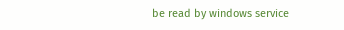be read by windows service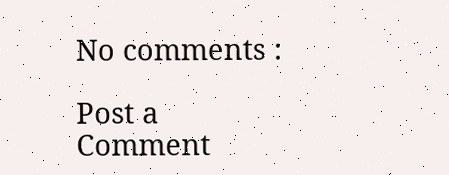No comments :

Post a Comment